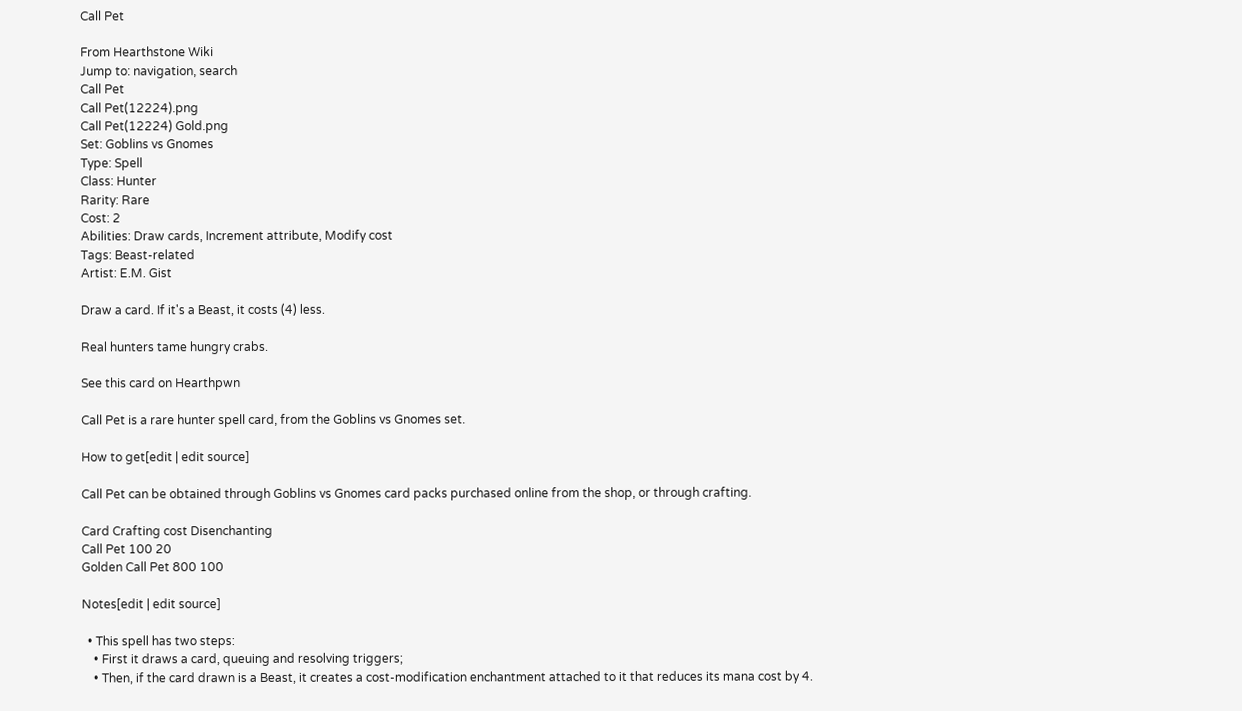Call Pet

From Hearthstone Wiki
Jump to: navigation, search
Call Pet
Call Pet(12224).png
Call Pet(12224) Gold.png
Set: Goblins vs Gnomes
Type: Spell
Class: Hunter
Rarity: Rare
Cost: 2
Abilities: Draw cards, Increment attribute, Modify cost
Tags: Beast-related
Artist: E.M. Gist

Draw a card. If it's a Beast, it costs (4) less.

Real hunters tame hungry crabs.

See this card on Hearthpwn

Call Pet is a rare hunter spell card, from the Goblins vs Gnomes set.

How to get[edit | edit source]

Call Pet can be obtained through Goblins vs Gnomes card packs purchased online from the shop, or through crafting.

Card Crafting cost Disenchanting
Call Pet 100 20
Golden Call Pet 800 100

Notes[edit | edit source]

  • This spell has two steps:
    • First it draws a card, queuing and resolving triggers;
    • Then, if the card drawn is a Beast, it creates a cost-modification enchantment attached to it that reduces its mana cost by 4.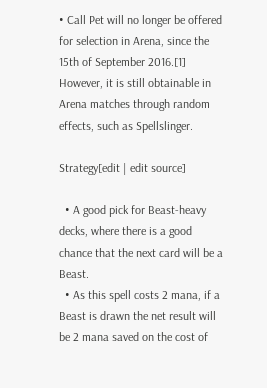• Call Pet will no longer be offered for selection in Arena, since the 15th of September 2016.[1] However, it is still obtainable in Arena matches through random effects, such as Spellslinger.

Strategy[edit | edit source]

  • A good pick for Beast-heavy decks, where there is a good chance that the next card will be a Beast.
  • As this spell costs 2 mana, if a Beast is drawn the net result will be 2 mana saved on the cost of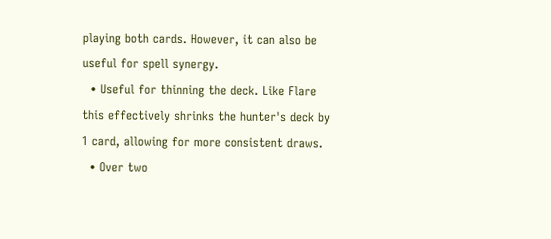playing both cards. However, it can also be useful for spell synergy.
  • Useful for thinning the deck. Like Flare this effectively shrinks the hunter's deck by 1 card, allowing for more consistent draws.
  • Over two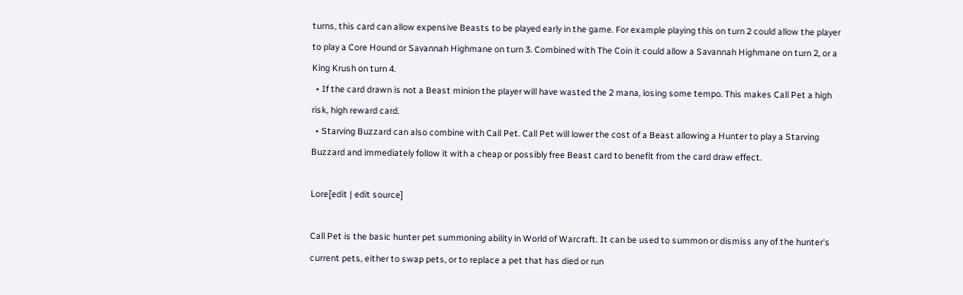turns, this card can allow expensive Beasts to be played early in the game. For example playing this on turn 2 could allow the player to play a Core Hound or Savannah Highmane on turn 3. Combined with The Coin it could allow a Savannah Highmane on turn 2, or a King Krush on turn 4.
  • If the card drawn is not a Beast minion the player will have wasted the 2 mana, losing some tempo. This makes Call Pet a high risk, high reward card.
  • Starving Buzzard can also combine with Call Pet. Call Pet will lower the cost of a Beast allowing a Hunter to play a Starving Buzzard and immediately follow it with a cheap or possibly free Beast card to benefit from the card draw effect.

Lore[edit | edit source]

Call Pet is the basic hunter pet summoning ability in World of Warcraft. It can be used to summon or dismiss any of the hunter's current pets, either to swap pets, or to replace a pet that has died or run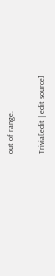out of range.

Trivia[edit | edit source]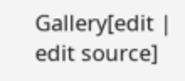Gallery[edit | edit source]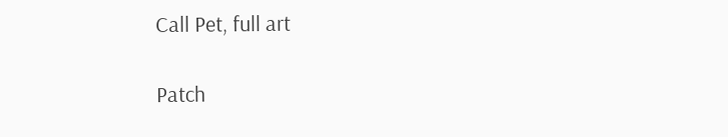Call Pet, full art

Patch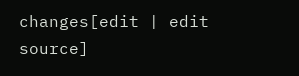changes[edit | edit source]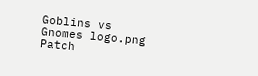Goblins vs Gnomes logo.png Patch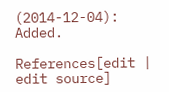(2014-12-04): Added.

References[edit | edit source]